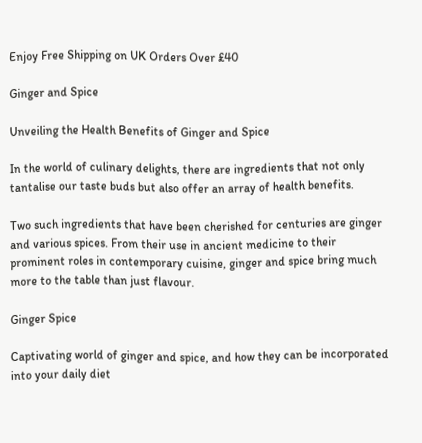Enjoy Free Shipping on UK Orders Over £40

Ginger and Spice

Unveiling the Health Benefits of Ginger and Spice

In the world of culinary delights, there are ingredients that not only tantalise our taste buds but also offer an array of health benefits.

Two such ingredients that have been cherished for centuries are ginger and various spices. From their use in ancient medicine to their prominent roles in contemporary cuisine, ginger and spice bring much more to the table than just flavour.

Ginger Spice

Captivating world of ginger and spice, and how they can be incorporated into your daily diet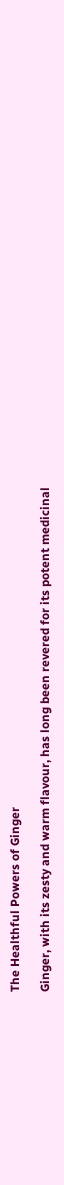The Healthful Powers of Ginger

Ginger, with its zesty and warm flavour, has long been revered for its potent medicinal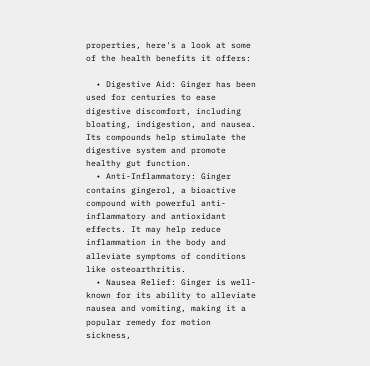properties, here's a look at some of the health benefits it offers:

  • Digestive Aid: Ginger has been used for centuries to ease digestive discomfort, including bloating, indigestion, and nausea. Its compounds help stimulate the digestive system and promote healthy gut function.
  • Anti-Inflammatory: Ginger contains gingerol, a bioactive compound with powerful anti-inflammatory and antioxidant effects. It may help reduce inflammation in the body and alleviate symptoms of conditions like osteoarthritis.
  • Nausea Relief: Ginger is well-known for its ability to alleviate nausea and vomiting, making it a popular remedy for motion sickness,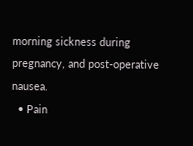morning sickness during pregnancy, and post-operative nausea.
  • Pain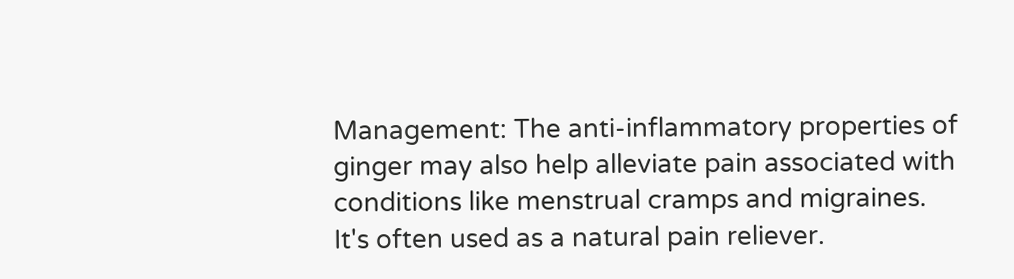Management: The anti-inflammatory properties of ginger may also help alleviate pain associated with conditions like menstrual cramps and migraines. It's often used as a natural pain reliever.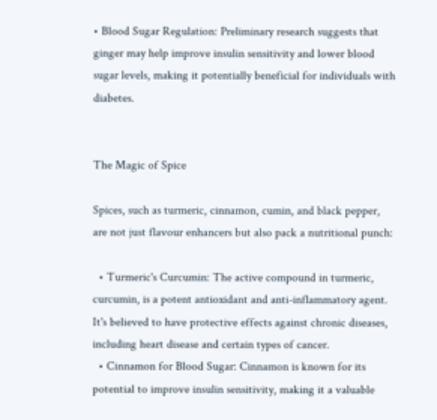• Blood Sugar Regulation: Preliminary research suggests that ginger may help improve insulin sensitivity and lower blood sugar levels, making it potentially beneficial for individuals with diabetes.


The Magic of Spice

Spices, such as turmeric, cinnamon, cumin, and black pepper, are not just flavour enhancers but also pack a nutritional punch:

  • Turmeric's Curcumin: The active compound in turmeric, curcumin, is a potent antioxidant and anti-inflammatory agent. It's believed to have protective effects against chronic diseases, including heart disease and certain types of cancer.
  • Cinnamon for Blood Sugar: Cinnamon is known for its potential to improve insulin sensitivity, making it a valuable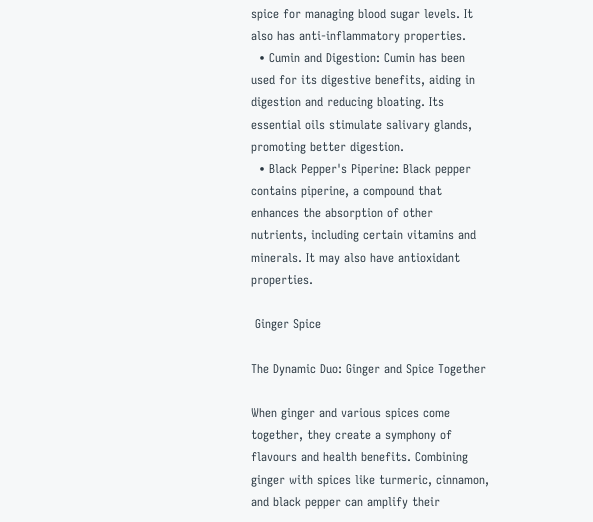spice for managing blood sugar levels. It also has anti-inflammatory properties.
  • Cumin and Digestion: Cumin has been used for its digestive benefits, aiding in digestion and reducing bloating. Its essential oils stimulate salivary glands, promoting better digestion.
  • Black Pepper's Piperine: Black pepper contains piperine, a compound that enhances the absorption of other nutrients, including certain vitamins and minerals. It may also have antioxidant properties.

 Ginger Spice

The Dynamic Duo: Ginger and Spice Together

When ginger and various spices come together, they create a symphony of flavours and health benefits. Combining ginger with spices like turmeric, cinnamon, and black pepper can amplify their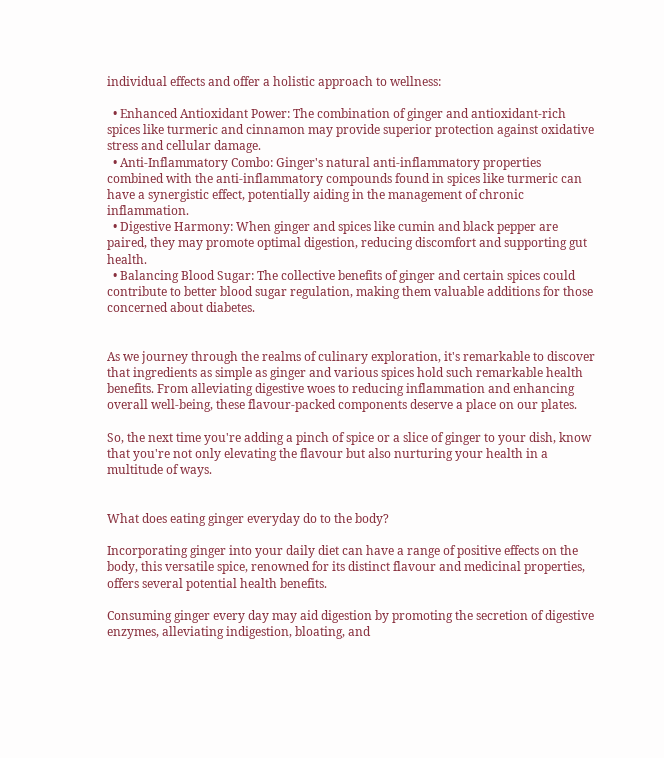individual effects and offer a holistic approach to wellness:

  • Enhanced Antioxidant Power: The combination of ginger and antioxidant-rich spices like turmeric and cinnamon may provide superior protection against oxidative stress and cellular damage.
  • Anti-Inflammatory Combo: Ginger's natural anti-inflammatory properties combined with the anti-inflammatory compounds found in spices like turmeric can have a synergistic effect, potentially aiding in the management of chronic inflammation.
  • Digestive Harmony: When ginger and spices like cumin and black pepper are paired, they may promote optimal digestion, reducing discomfort and supporting gut health.
  • Balancing Blood Sugar: The collective benefits of ginger and certain spices could contribute to better blood sugar regulation, making them valuable additions for those concerned about diabetes.


As we journey through the realms of culinary exploration, it's remarkable to discover that ingredients as simple as ginger and various spices hold such remarkable health benefits. From alleviating digestive woes to reducing inflammation and enhancing overall well-being, these flavour-packed components deserve a place on our plates.

So, the next time you're adding a pinch of spice or a slice of ginger to your dish, know that you're not only elevating the flavour but also nurturing your health in a multitude of ways.


What does eating ginger everyday do to the body?

Incorporating ginger into your daily diet can have a range of positive effects on the body, this versatile spice, renowned for its distinct flavour and medicinal properties, offers several potential health benefits.

Consuming ginger every day may aid digestion by promoting the secretion of digestive enzymes, alleviating indigestion, bloating, and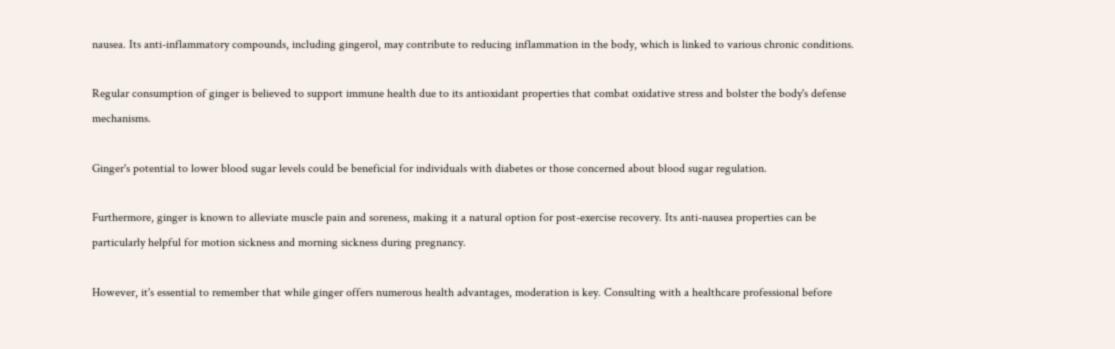nausea. Its anti-inflammatory compounds, including gingerol, may contribute to reducing inflammation in the body, which is linked to various chronic conditions.

Regular consumption of ginger is believed to support immune health due to its antioxidant properties that combat oxidative stress and bolster the body's defense mechanisms.

Ginger's potential to lower blood sugar levels could be beneficial for individuals with diabetes or those concerned about blood sugar regulation.

Furthermore, ginger is known to alleviate muscle pain and soreness, making it a natural option for post-exercise recovery. Its anti-nausea properties can be particularly helpful for motion sickness and morning sickness during pregnancy.

However, it's essential to remember that while ginger offers numerous health advantages, moderation is key. Consulting with a healthcare professional before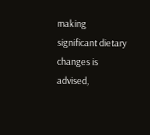making significant dietary changes is advised,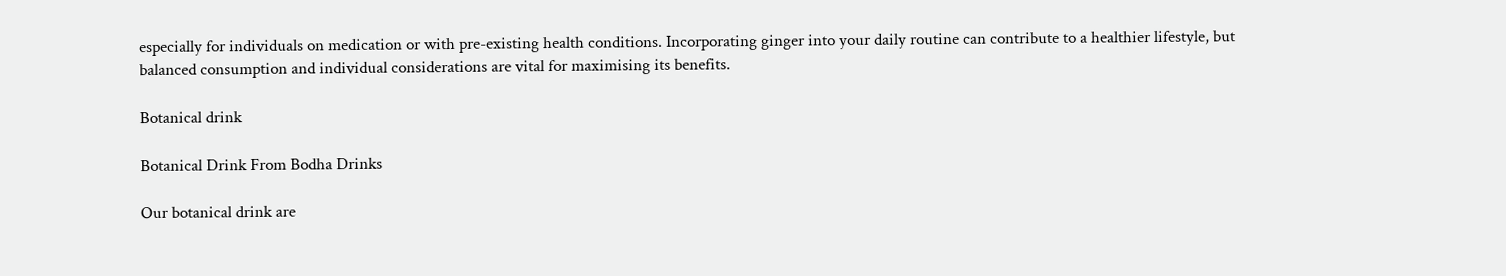especially for individuals on medication or with pre-existing health conditions. Incorporating ginger into your daily routine can contribute to a healthier lifestyle, but balanced consumption and individual considerations are vital for maximising its benefits.

Botanical drink

Botanical Drink From Bodha Drinks

Our botanical drink are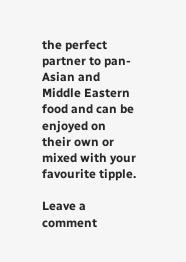the perfect partner to pan-Asian and Middle Eastern food and can be enjoyed on their own or mixed with your favourite tipple.

Leave a comment